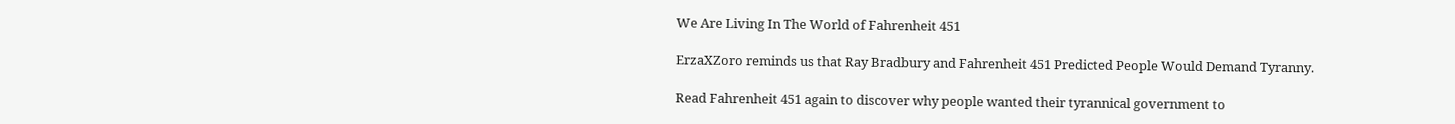We Are Living In The World of Fahrenheit 451

ErzaXZoro reminds us that Ray Bradbury and Fahrenheit 451 Predicted People Would Demand Tyranny.

Read Fahrenheit 451 again to discover why people wanted their tyrannical government to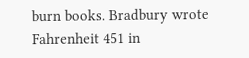burn books. Bradbury wrote Fahrenheit 451 in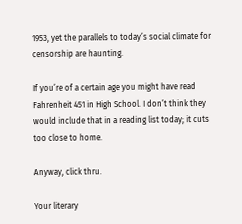1953, yet the parallels to today’s social climate for censorship are haunting.

If you’re of a certain age you might have read Fahrenheit 451 in High School. I don’t think they would include that in a reading list today; it cuts too close to home.

Anyway, click thru.

Your literary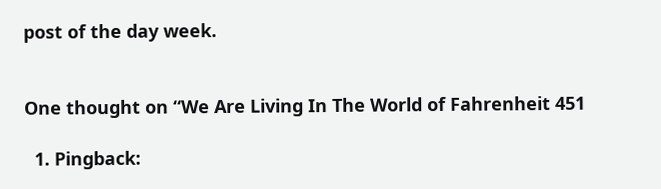post of the day week.


One thought on “We Are Living In The World of Fahrenheit 451

  1. Pingback: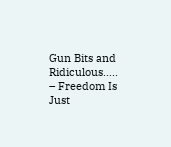Gun Bits and Ridiculous….. – Freedom Is Just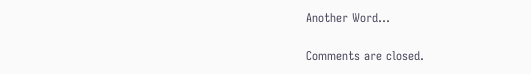Another Word…

Comments are closed.